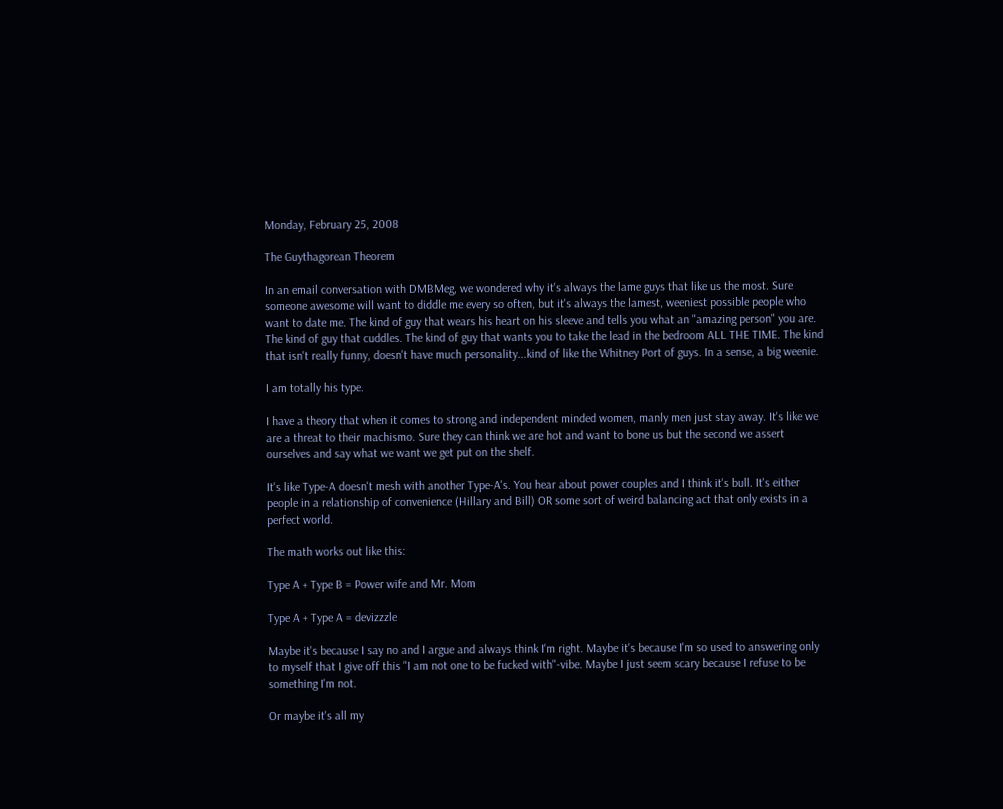Monday, February 25, 2008

The Guythagorean Theorem

In an email conversation with DMBMeg, we wondered why it's always the lame guys that like us the most. Sure someone awesome will want to diddle me every so often, but it's always the lamest, weeniest possible people who want to date me. The kind of guy that wears his heart on his sleeve and tells you what an "amazing person" you are. The kind of guy that cuddles. The kind of guy that wants you to take the lead in the bedroom ALL THE TIME. The kind that isn't really funny, doesn't have much personality...kind of like the Whitney Port of guys. In a sense, a big weenie.

I am totally his type.

I have a theory that when it comes to strong and independent minded women, manly men just stay away. It's like we are a threat to their machismo. Sure they can think we are hot and want to bone us but the second we assert ourselves and say what we want we get put on the shelf.

It's like Type-A doesn't mesh with another Type-A's. You hear about power couples and I think it's bull. It's either people in a relationship of convenience (Hillary and Bill) OR some sort of weird balancing act that only exists in a perfect world.

The math works out like this:

Type A + Type B = Power wife and Mr. Mom

Type A + Type A = devizzzle

Maybe it's because I say no and I argue and always think I'm right. Maybe it's because I'm so used to answering only to myself that I give off this "I am not one to be fucked with"-vibe. Maybe I just seem scary because I refuse to be something I'm not.

Or maybe it's all my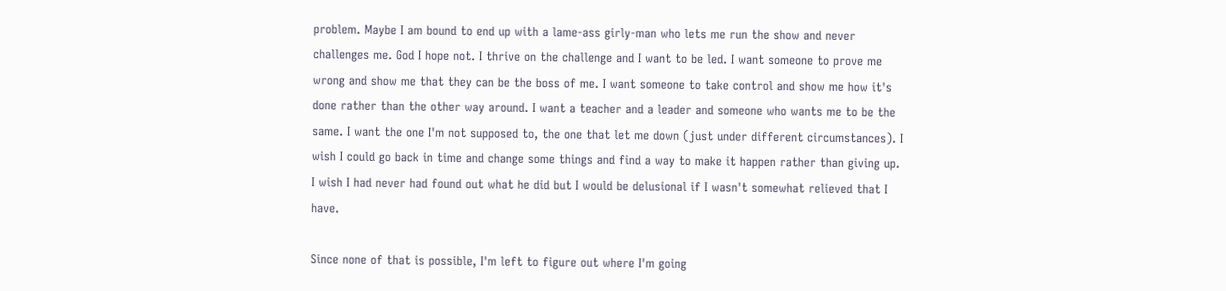problem. Maybe I am bound to end up with a lame-ass girly-man who lets me run the show and never challenges me. God I hope not. I thrive on the challenge and I want to be led. I want someone to prove me wrong and show me that they can be the boss of me. I want someone to take control and show me how it's done rather than the other way around. I want a teacher and a leader and someone who wants me to be the same. I want the one I'm not supposed to, the one that let me down (just under different circumstances). I wish I could go back in time and change some things and find a way to make it happen rather than giving up. I wish I had never had found out what he did but I would be delusional if I wasn't somewhat relieved that I have.

Since none of that is possible, I'm left to figure out where I'm going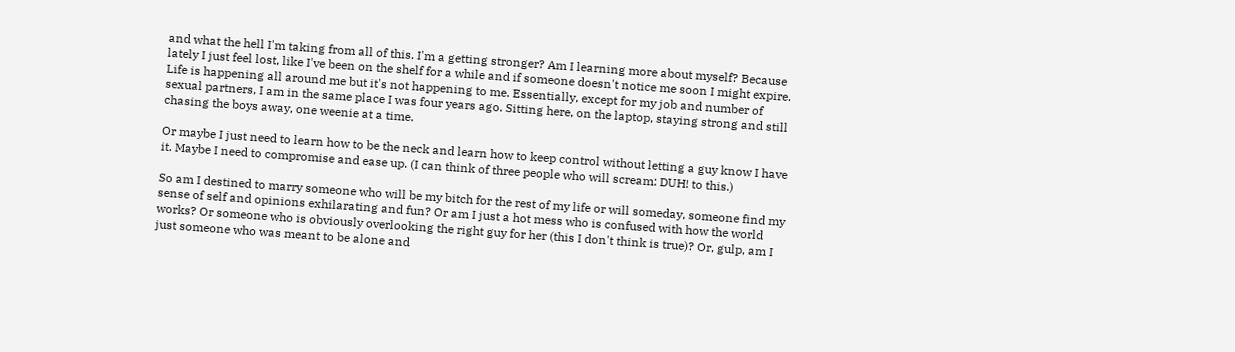and what the hell I'm taking from all of this. I'm a getting stronger? Am I learning more about myself? Because lately I just feel lost, like I've been on the shelf for a while and if someone doesn't notice me soon I might expire. Life is happening all around me but it's not happening to me. Essentially, except for my job and number of sexual partners, I am in the same place I was four years ago. Sitting here, on the laptop, staying strong and still chasing the boys away, one weenie at a time.

Or maybe I just need to learn how to be the neck and learn how to keep control without letting a guy know I have it. Maybe I need to compromise and ease up. (I can think of three people who will scream: DUH! to this.)

So am I destined to marry someone who will be my bitch for the rest of my life or will someday, someone find my sense of self and opinions exhilarating and fun? Or am I just a hot mess who is confused with how the world works? Or someone who is obviously overlooking the right guy for her (this I don't think is true)? Or, gulp, am I just someone who was meant to be alone and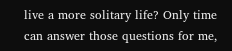live a more solitary life? Only time can answer those questions for me,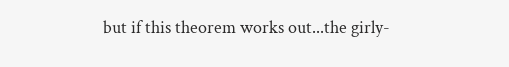but if this theorem works out...the girly-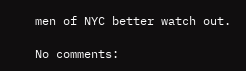men of NYC better watch out.

No comments: